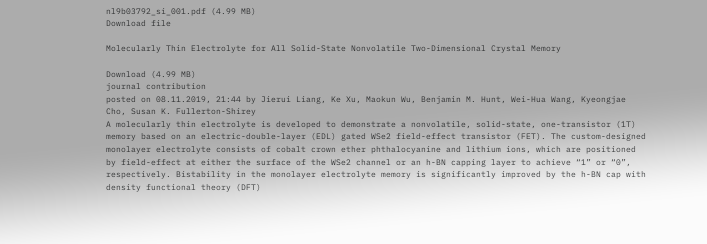nl9b03792_si_001.pdf (4.99 MB)
Download file

Molecularly Thin Electrolyte for All Solid-State Nonvolatile Two-Dimensional Crystal Memory

Download (4.99 MB)
journal contribution
posted on 08.11.2019, 21:44 by Jierui Liang, Ke Xu, Maokun Wu, Benjamin M. Hunt, Wei-Hua Wang, Kyeongjae Cho, Susan K. Fullerton-Shirey
A molecularly thin electrolyte is developed to demonstrate a nonvolatile, solid-state, one-transistor (1T) memory based on an electric-double-layer (EDL) gated WSe2 field-effect transistor (FET). The custom-designed monolayer electrolyte consists of cobalt crown ether phthalocyanine and lithium ions, which are positioned by field-effect at either the surface of the WSe2 channel or an h-BN capping layer to achieve “1” or “0”, respectively. Bistability in the monolayer electrolyte memory is significantly improved by the h-BN cap with density functional theory (DFT)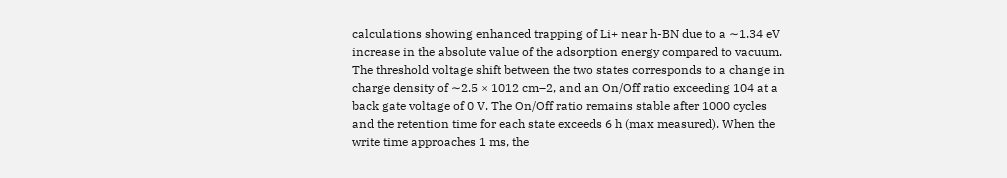calculations showing enhanced trapping of Li+ near h-BN due to a ∼1.34 eV increase in the absolute value of the adsorption energy compared to vacuum. The threshold voltage shift between the two states corresponds to a change in charge density of ∼2.5 × 1012 cm–2, and an On/Off ratio exceeding 104 at a back gate voltage of 0 V. The On/Off ratio remains stable after 1000 cycles and the retention time for each state exceeds 6 h (max measured). When the write time approaches 1 ms, the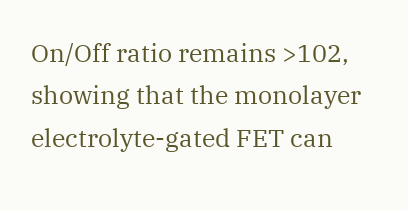On/Off ratio remains >102, showing that the monolayer electrolyte-gated FET can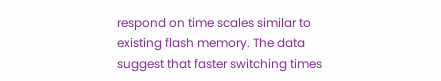respond on time scales similar to existing flash memory. The data suggest that faster switching times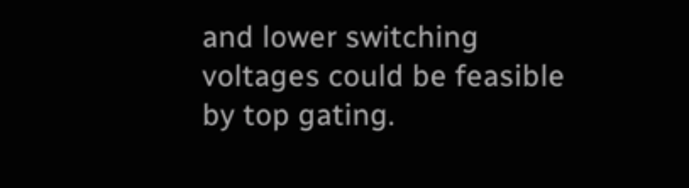and lower switching voltages could be feasible by top gating.